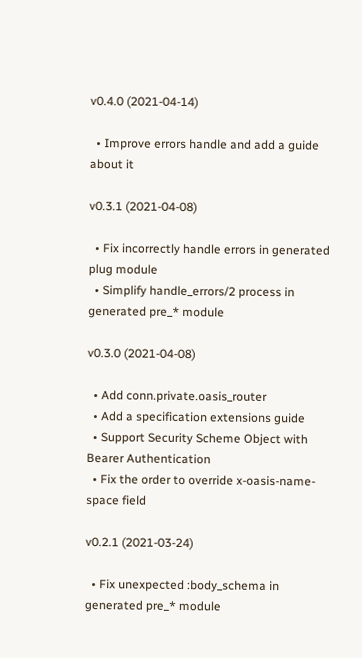v0.4.0 (2021-04-14)

  • Improve errors handle and add a guide about it

v0.3.1 (2021-04-08)

  • Fix incorrectly handle errors in generated plug module
  • Simplify handle_errors/2 process in generated pre_* module

v0.3.0 (2021-04-08)

  • Add conn.private.oasis_router
  • Add a specification extensions guide
  • Support Security Scheme Object with Bearer Authentication
  • Fix the order to override x-oasis-name-space field

v0.2.1 (2021-03-24)

  • Fix unexpected :body_schema in generated pre_* module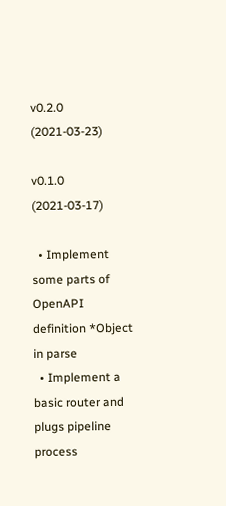v0.2.0 (2021-03-23)

v0.1.0 (2021-03-17)

  • Implement some parts of OpenAPI definition *Object in parse
  • Implement a basic router and plugs pipeline process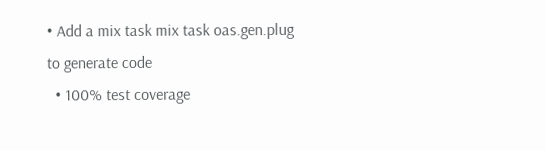• Add a mix task mix task oas.gen.plug to generate code
  • 100% test coverage